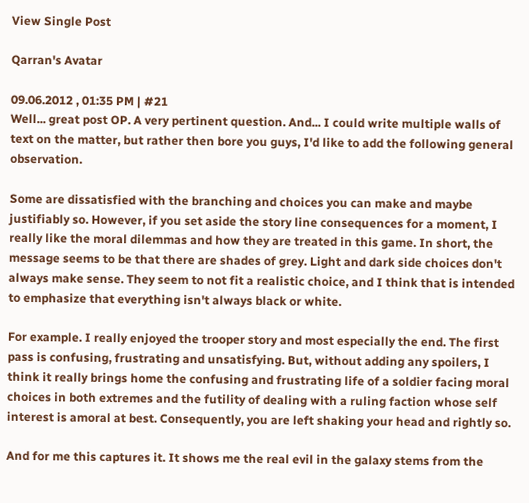View Single Post

Qarran's Avatar

09.06.2012 , 01:35 PM | #21
Well... great post OP. A very pertinent question. And... I could write multiple walls of text on the matter, but rather then bore you guys, I'd like to add the following general observation.

Some are dissatisfied with the branching and choices you can make and maybe justifiably so. However, if you set aside the story line consequences for a moment, I really like the moral dilemmas and how they are treated in this game. In short, the message seems to be that there are shades of grey. Light and dark side choices don't always make sense. They seem to not fit a realistic choice, and I think that is intended to emphasize that everything isn't always black or white.

For example. I really enjoyed the trooper story and most especially the end. The first pass is confusing, frustrating and unsatisfying. But, without adding any spoilers, I think it really brings home the confusing and frustrating life of a soldier facing moral choices in both extremes and the futility of dealing with a ruling faction whose self interest is amoral at best. Consequently, you are left shaking your head and rightly so.

And for me this captures it. It shows me the real evil in the galaxy stems from the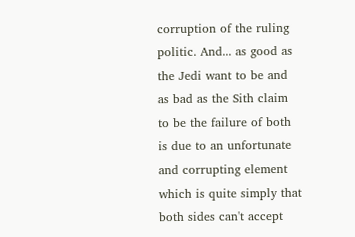corruption of the ruling politic. And... as good as the Jedi want to be and as bad as the Sith claim to be the failure of both is due to an unfortunate and corrupting element which is quite simply that both sides can't accept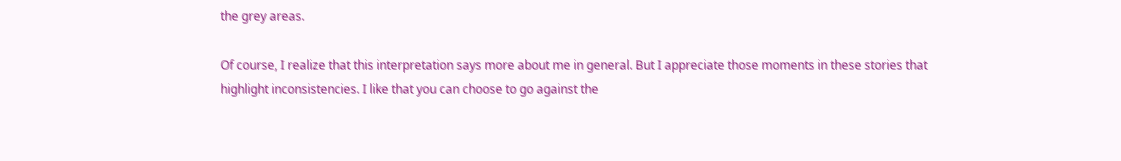the grey areas.

Of course, I realize that this interpretation says more about me in general. But I appreciate those moments in these stories that highlight inconsistencies. I like that you can choose to go against the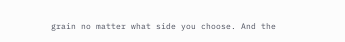grain no matter what side you choose. And the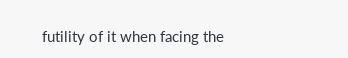futility of it when facing the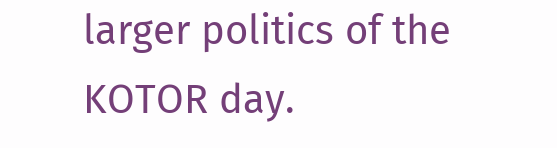larger politics of the KOTOR day.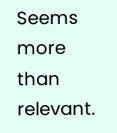Seems more than relevant.